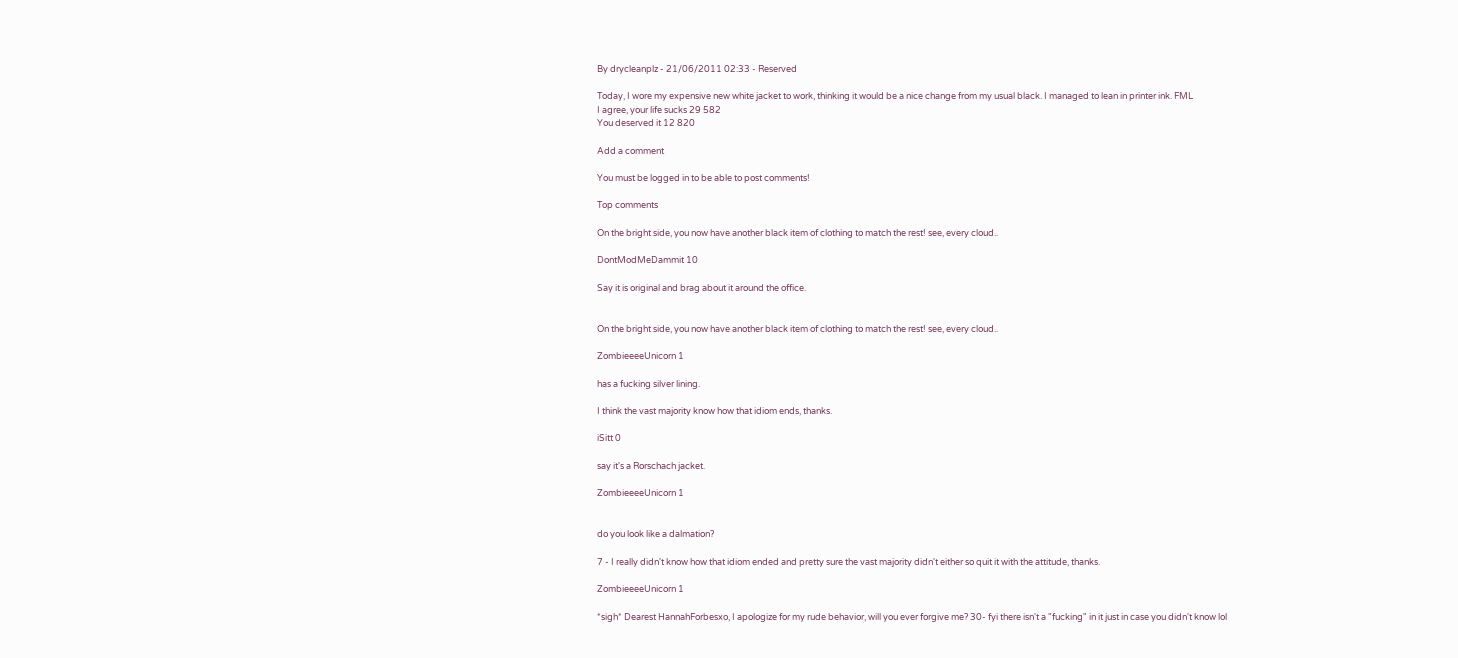By drycleanplz - 21/06/2011 02:33 - Reserved

Today, I wore my expensive new white jacket to work, thinking it would be a nice change from my usual black. I managed to lean in printer ink. FML
I agree, your life sucks 29 582
You deserved it 12 820

Add a comment

You must be logged in to be able to post comments!

Top comments

On the bright side, you now have another black item of clothing to match the rest! see, every cloud..

DontModMeDammit 10

Say it is original and brag about it around the office.


On the bright side, you now have another black item of clothing to match the rest! see, every cloud..

ZombieeeeUnicorn 1

has a fucking silver lining.

I think the vast majority know how that idiom ends, thanks.

iSitt 0

say it's a Rorschach jacket.

ZombieeeeUnicorn 1


do you look like a dalmation?

7 - I really didn't know how that idiom ended and pretty sure the vast majority didn't either so quit it with the attitude, thanks.

ZombieeeeUnicorn 1

*sigh* Dearest HannahForbesxo, I apologize for my rude behavior, will you ever forgive me? 30- fyi there isn't a "fucking" in it just in case you didn't know lol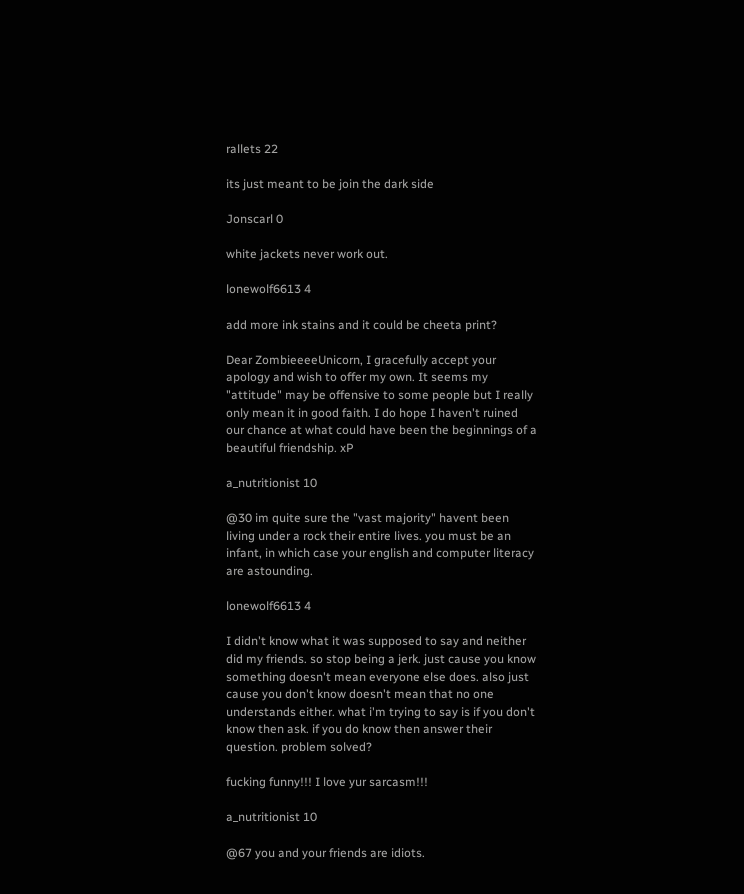rallets 22

its just meant to be join the dark side

Jonscarl 0

white jackets never work out.

lonewolf6613 4

add more ink stains and it could be cheeta print?

Dear ZombieeeeUnicorn, I gracefully accept your apology and wish to offer my own. It seems my "attitude" may be offensive to some people but I really only mean it in good faith. I do hope I haven't ruined our chance at what could have been the beginnings of a beautiful friendship. xP

a_nutritionist 10

@30 im quite sure the "vast majority" havent been living under a rock their entire lives. you must be an infant, in which case your english and computer literacy are astounding.

lonewolf6613 4

I didn't know what it was supposed to say and neither did my friends. so stop being a jerk. just cause you know something doesn't mean everyone else does. also just cause you don't know doesn't mean that no one understands either. what i'm trying to say is if you don't know then ask. if you do know then answer their question. problem solved?

fucking funny!!! I love yur sarcasm!!!

a_nutritionist 10

@67 you and your friends are idiots.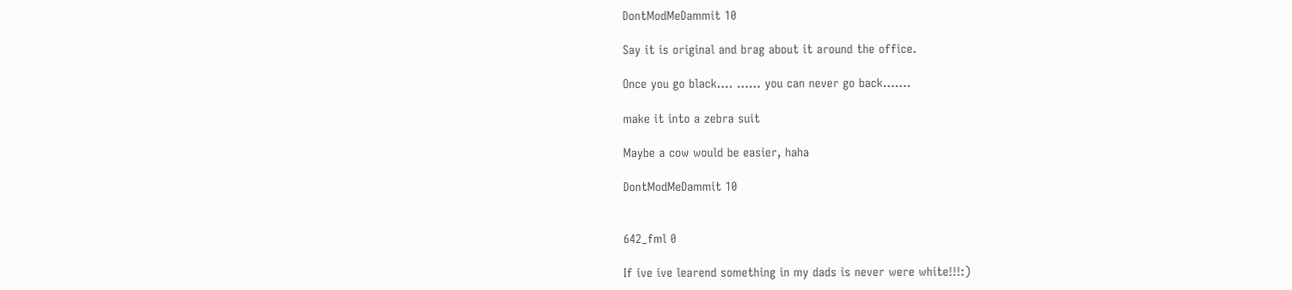DontModMeDammit 10

Say it is original and brag about it around the office.

Once you go black.... ...... you can never go back.......

make it into a zebra suit

Maybe a cow would be easier, haha

DontModMeDammit 10


642_fml 0

If ive ive learend something in my dads is never were white!!!:)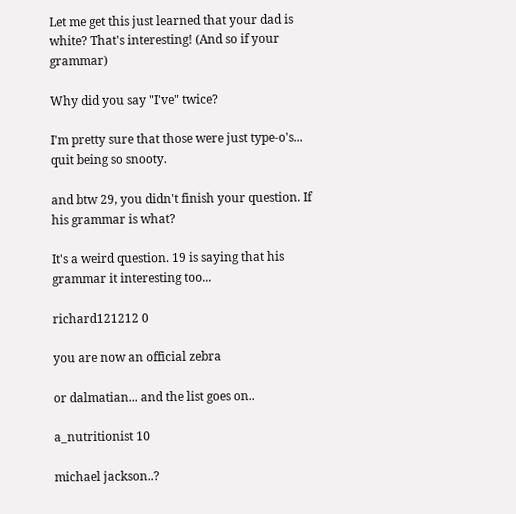Let me get this just learned that your dad is white? That's interesting! (And so if your grammar)

Why did you say "I've" twice?

I'm pretty sure that those were just type-o's... quit being so snooty.

and btw 29, you didn't finish your question. If his grammar is what?

It's a weird question. 19 is saying that his grammar it interesting too...

richard121212 0

you are now an official zebra

or dalmatian... and the list goes on..

a_nutritionist 10

michael jackson..?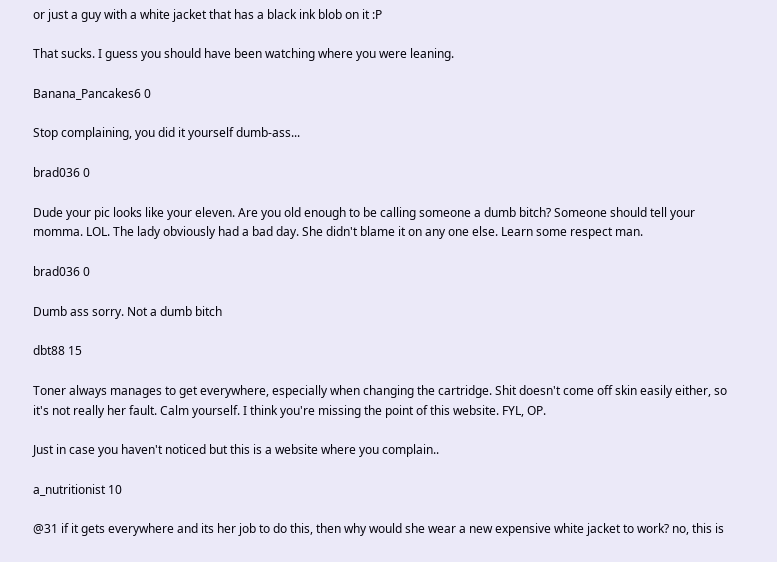or just a guy with a white jacket that has a black ink blob on it :P

That sucks. I guess you should have been watching where you were leaning.

Banana_Pancakes6 0

Stop complaining, you did it yourself dumb-ass...

brad036 0

Dude your pic looks like your eleven. Are you old enough to be calling someone a dumb bitch? Someone should tell your momma. LOL. The lady obviously had a bad day. She didn't blame it on any one else. Learn some respect man.

brad036 0

Dumb ass sorry. Not a dumb bitch

dbt88 15

Toner always manages to get everywhere, especially when changing the cartridge. Shit doesn't come off skin easily either, so it's not really her fault. Calm yourself. I think you're missing the point of this website. FYL, OP.

Just in case you haven't noticed but this is a website where you complain..

a_nutritionist 10

@31 if it gets everywhere and its her job to do this, then why would she wear a new expensive white jacket to work? no, this is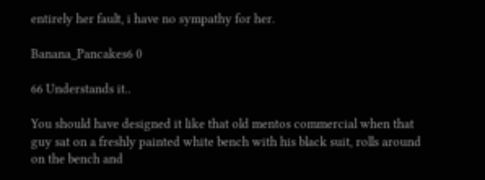entirely her fault, i have no sympathy for her.

Banana_Pancakes6 0

66 Understands it..

You should have designed it like that old mentos commercial when that guy sat on a freshly painted white bench with his black suit, rolls around on the bench and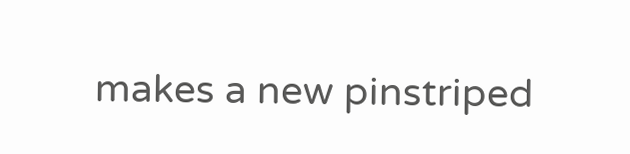makes a new pinstriped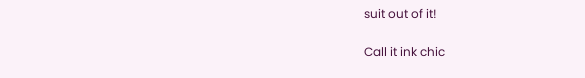suit out of it!

Call it ink chic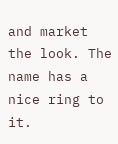and market the look. The name has a nice ring to it.